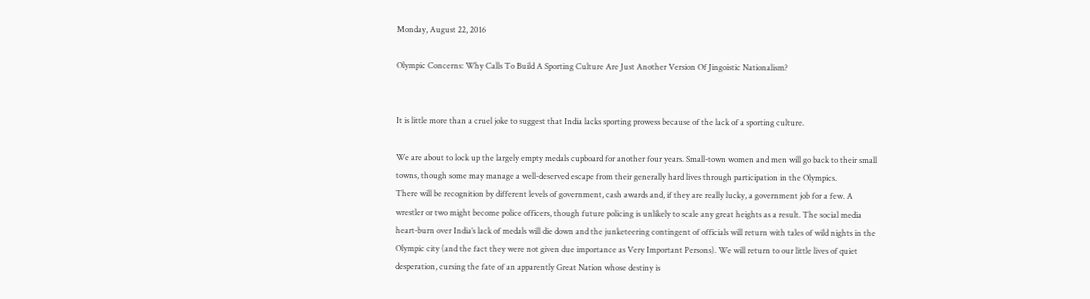Monday, August 22, 2016

Olympic Concerns: Why Calls To Build A Sporting Culture Are Just Another Version Of Jingoistic Nationalism?


It is little more than a cruel joke to suggest that India lacks sporting prowess because of the lack of a sporting culture.

We are about to lock up the largely empty medals cupboard for another four years. Small-town women and men will go back to their small towns, though some may manage a well-deserved escape from their generally hard lives through participation in the Olympics.
There will be recognition by different levels of government, cash awards and, if they are really lucky, a government job for a few. A wrestler or two might become police officers, though future policing is unlikely to scale any great heights as a result. The social media heart-burn over India’s lack of medals will die down and the junketeering contingent of officials will return with tales of wild nights in the Olympic city (and the fact they were not given due importance as Very Important Persons). We will return to our little lives of quiet desperation, cursing the fate of an apparently Great Nation whose destiny is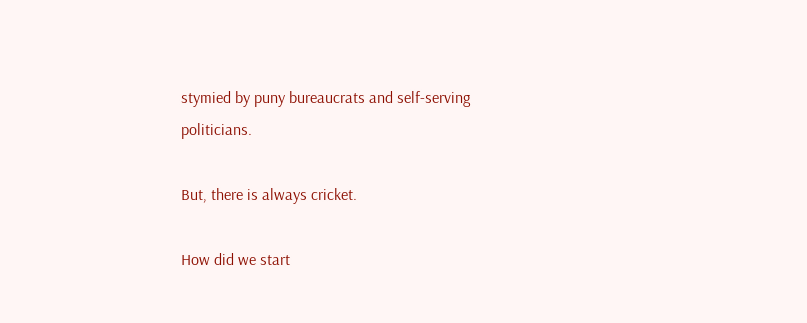stymied by puny bureaucrats and self-serving politicians.

But, there is always cricket.

How did we start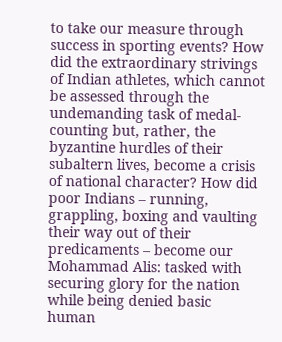to take our measure through success in sporting events? How did the extraordinary strivings of Indian athletes, which cannot be assessed through the undemanding task of medal-counting but, rather, the byzantine hurdles of their subaltern lives, become a crisis of national character? How did poor Indians – running, grappling, boxing and vaulting their way out of their predicaments – become our Mohammad Alis: tasked with securing glory for the nation while being denied basic human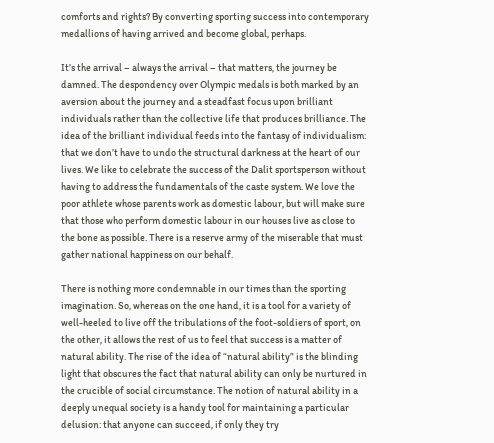comforts and rights? By converting sporting success into contemporary medallions of having arrived and become global, perhaps.

It’s the arrival – always the arrival – that matters, the journey be damned. The despondency over Olympic medals is both marked by an aversion about the journey and a steadfast focus upon brilliant individuals rather than the collective life that produces brilliance. The idea of the brilliant individual feeds into the fantasy of individualism: that we don’t have to undo the structural darkness at the heart of our lives. We like to celebrate the success of the Dalit sportsperson without having to address the fundamentals of the caste system. We love the poor athlete whose parents work as domestic labour, but will make sure that those who perform domestic labour in our houses live as close to the bone as possible. There is a reserve army of the miserable that must gather national happiness on our behalf.

There is nothing more condemnable in our times than the sporting imagination. So, whereas on the one hand, it is a tool for a variety of well-heeled to live off the tribulations of the foot-soldiers of sport, on the other, it allows the rest of us to feel that success is a matter of natural ability. The rise of the idea of “natural ability” is the blinding light that obscures the fact that natural ability can only be nurtured in the crucible of social circumstance. The notion of natural ability in a deeply unequal society is a handy tool for maintaining a particular delusion: that anyone can succeed, if only they try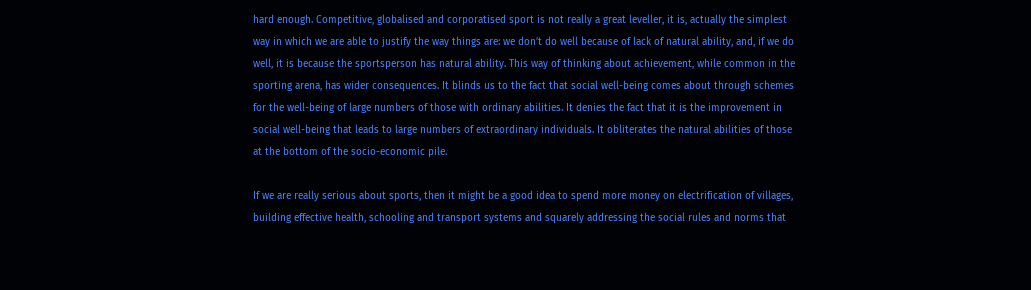hard enough. Competitive, globalised and corporatised sport is not really a great leveller, it is, actually the simplest way in which we are able to justify the way things are: we don’t do well because of lack of natural ability, and, if we do well, it is because the sportsperson has natural ability. This way of thinking about achievement, while common in the sporting arena, has wider consequences. It blinds us to the fact that social well-being comes about through schemes for the well-being of large numbers of those with ordinary abilities. It denies the fact that it is the improvement in social well-being that leads to large numbers of extraordinary individuals. It obliterates the natural abilities of those at the bottom of the socio-economic pile.

If we are really serious about sports, then it might be a good idea to spend more money on electrification of villages, building effective health, schooling and transport systems and squarely addressing the social rules and norms that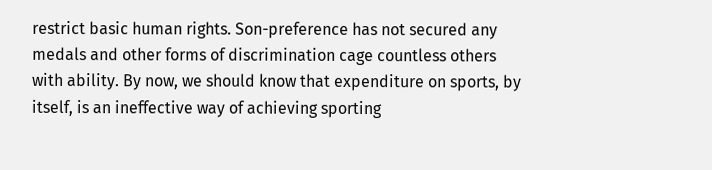restrict basic human rights. Son-preference has not secured any medals and other forms of discrimination cage countless others with ability. By now, we should know that expenditure on sports, by itself, is an ineffective way of achieving sporting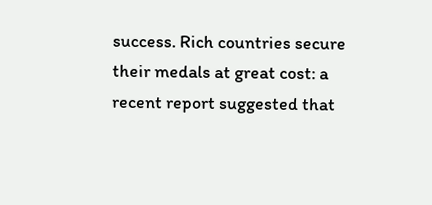success. Rich countries secure their medals at great cost: a recent report suggested that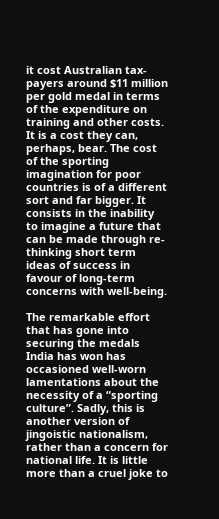it cost Australian tax-payers around $11 million per gold medal in terms of the expenditure on training and other costs. It is a cost they can, perhaps, bear. The cost of the sporting imagination for poor countries is of a different sort and far bigger. It consists in the inability to imagine a future that can be made through re-thinking short term ideas of success in favour of long-term concerns with well-being.

The remarkable effort that has gone into securing the medals India has won has occasioned well-worn lamentations about the necessity of a “sporting culture”. Sadly, this is another version of jingoistic nationalism, rather than a concern for national life. It is little more than a cruel joke to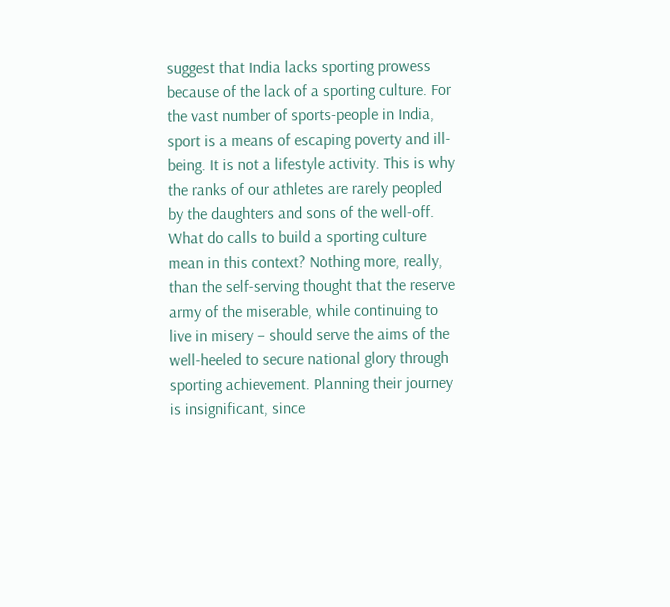suggest that India lacks sporting prowess because of the lack of a sporting culture. For the vast number of sports-people in India, sport is a means of escaping poverty and ill-being. It is not a lifestyle activity. This is why the ranks of our athletes are rarely peopled by the daughters and sons of the well-off. What do calls to build a sporting culture mean in this context? Nothing more, really, than the self-serving thought that the reserve army of the miserable, while continuing to live in misery – should serve the aims of the well-heeled to secure national glory through sporting achievement. Planning their journey is insignificant, since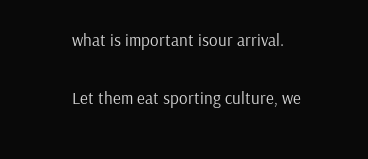what is important isour arrival.

Let them eat sporting culture, we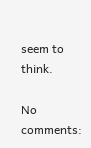seem to think.

No comments: